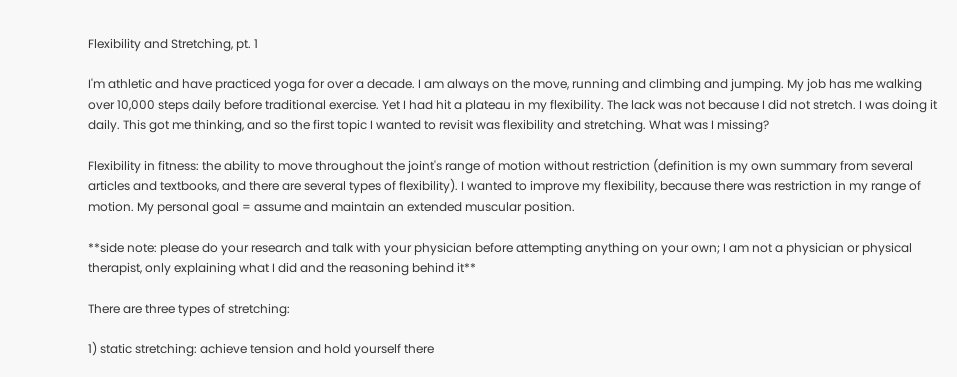Flexibility and Stretching, pt. 1

I'm athletic and have practiced yoga for over a decade. I am always on the move, running and climbing and jumping. My job has me walking over 10,000 steps daily before traditional exercise. Yet I had hit a plateau in my flexibility. The lack was not because I did not stretch. I was doing it daily. This got me thinking, and so the first topic I wanted to revisit was flexibility and stretching. What was I missing?

Flexibility in fitness: the ability to move throughout the joint's range of motion without restriction (definition is my own summary from several articles and textbooks, and there are several types of flexibility). I wanted to improve my flexibility, because there was restriction in my range of motion. My personal goal = assume and maintain an extended muscular position.

**side note: please do your research and talk with your physician before attempting anything on your own; I am not a physician or physical therapist, only explaining what I did and the reasoning behind it**

There are three types of stretching:

1) static stretching: achieve tension and hold yourself there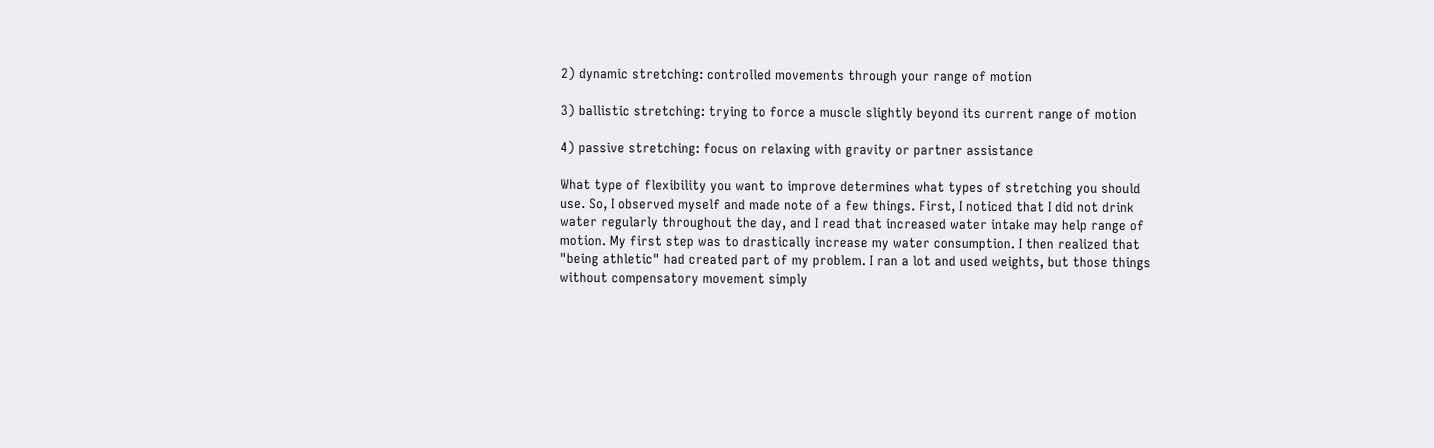2) dynamic stretching: controlled movements through your range of motion

3) ballistic stretching: trying to force a muscle slightly beyond its current range of motion

4) passive stretching: focus on relaxing with gravity or partner assistance

What type of flexibility you want to improve determines what types of stretching you should use. So, I observed myself and made note of a few things. First, I noticed that I did not drink water regularly throughout the day, and I read that increased water intake may help range of motion. My first step was to drastically increase my water consumption. I then realized that "being athletic" had created part of my problem. I ran a lot and used weights, but those things without compensatory movement simply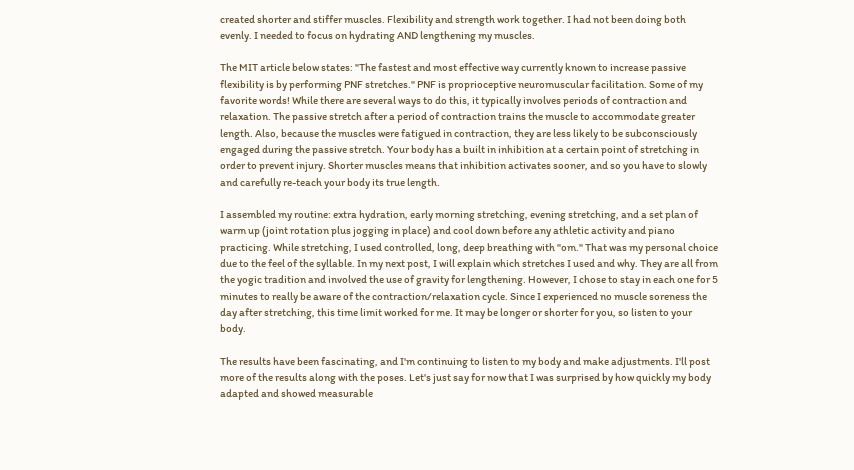created shorter and stiffer muscles. Flexibility and strength work together. I had not been doing both evenly. I needed to focus on hydrating AND lengthening my muscles.

The MIT article below states: "The fastest and most effective way currently known to increase passive flexibility is by performing PNF stretches." PNF is proprioceptive neuromuscular facilitation. Some of my favorite words! While there are several ways to do this, it typically involves periods of contraction and relaxation. The passive stretch after a period of contraction trains the muscle to accommodate greater length. Also, because the muscles were fatigued in contraction, they are less likely to be subconsciously engaged during the passive stretch. Your body has a built in inhibition at a certain point of stretching in order to prevent injury. Shorter muscles means that inhibition activates sooner, and so you have to slowly and carefully re-teach your body its true length.

I assembled my routine: extra hydration, early morning stretching, evening stretching, and a set plan of warm up (joint rotation plus jogging in place) and cool down before any athletic activity and piano practicing. While stretching, I used controlled, long, deep breathing with "om." That was my personal choice due to the feel of the syllable. In my next post, I will explain which stretches I used and why. They are all from the yogic tradition and involved the use of gravity for lengthening. However, I chose to stay in each one for 5 minutes to really be aware of the contraction/relaxation cycle. Since I experienced no muscle soreness the day after stretching, this time limit worked for me. It may be longer or shorter for you, so listen to your body.

The results have been fascinating, and I'm continuing to listen to my body and make adjustments. I'll post more of the results along with the poses. Let's just say for now that I was surprised by how quickly my body adapted and showed measurable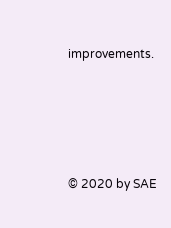improvements.






© 2020 by SAE